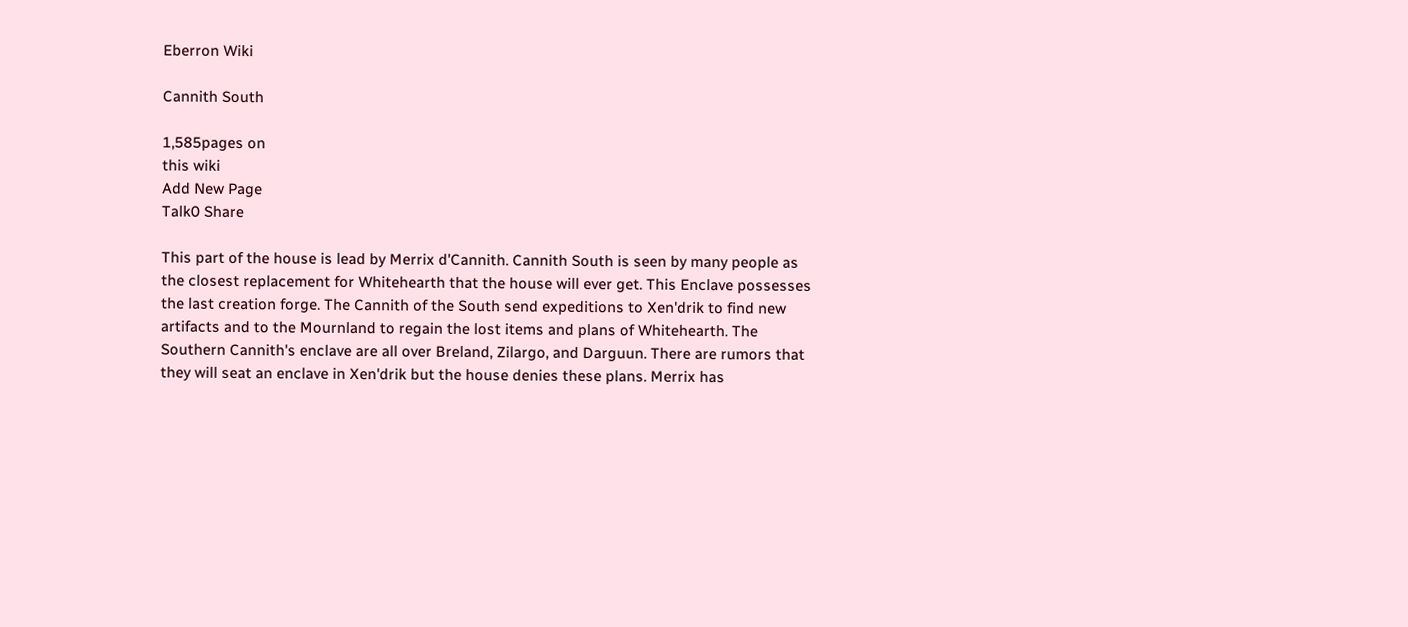Eberron Wiki

Cannith South

1,585pages on
this wiki
Add New Page
Talk0 Share

This part of the house is lead by Merrix d'Cannith. Cannith South is seen by many people as the closest replacement for Whitehearth that the house will ever get. This Enclave possesses the last creation forge. The Cannith of the South send expeditions to Xen'drik to find new artifacts and to the Mournland to regain the lost items and plans of Whitehearth. The Southern Cannith's enclave are all over Breland, Zilargo, and Darguun. There are rumors that they will seat an enclave in Xen'drik but the house denies these plans. Merrix has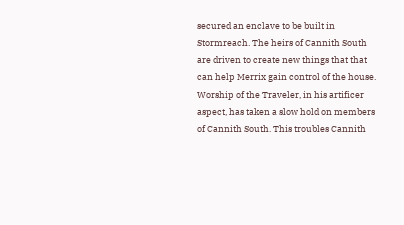secured an enclave to be built in Stormreach. The heirs of Cannith South are driven to create new things that that can help Merrix gain control of the house. Worship of the Traveler, in his artificer aspect, has taken a slow hold on members of Cannith South. This troubles Cannith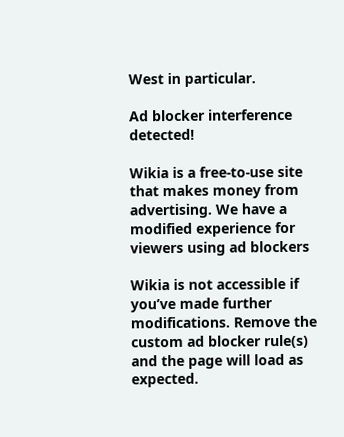West in particular.

Ad blocker interference detected!

Wikia is a free-to-use site that makes money from advertising. We have a modified experience for viewers using ad blockers

Wikia is not accessible if you’ve made further modifications. Remove the custom ad blocker rule(s) and the page will load as expected.